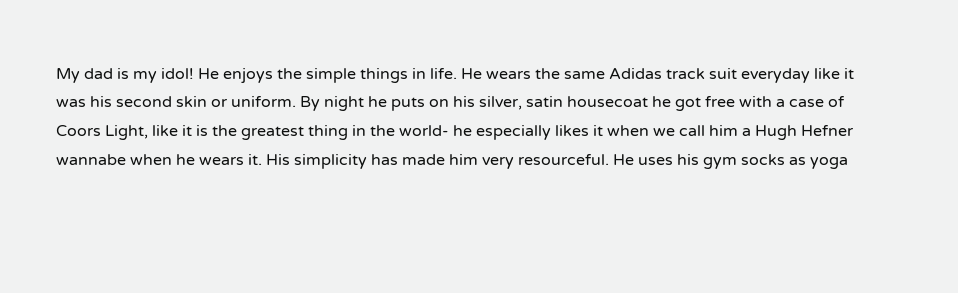My dad is my idol! He enjoys the simple things in life. He wears the same Adidas track suit everyday like it was his second skin or uniform. By night he puts on his silver, satin housecoat he got free with a case of Coors Light, like it is the greatest thing in the world- he especially likes it when we call him a Hugh Hefner wannabe when he wears it. His simplicity has made him very resourceful. He uses his gym socks as yoga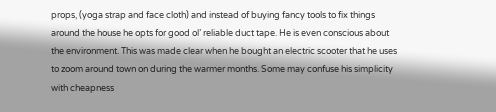props, (yoga strap and face cloth) and instead of buying fancy tools to fix things around the house he opts for good ol’ reliable duct tape. He is even conscious about the environment. This was made clear when he bought an electric scooter that he uses to zoom around town on during the warmer months. Some may confuse his simplicity with cheapness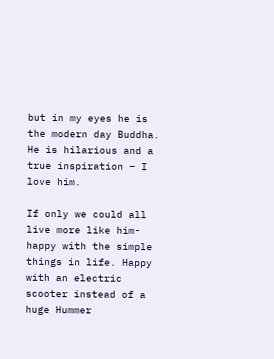but in my eyes he is the modern day Buddha. He is hilarious and a true inspiration – I love him.

If only we could all live more like him- happy with the simple things in life. Happy with an electric scooter instead of a huge Hummer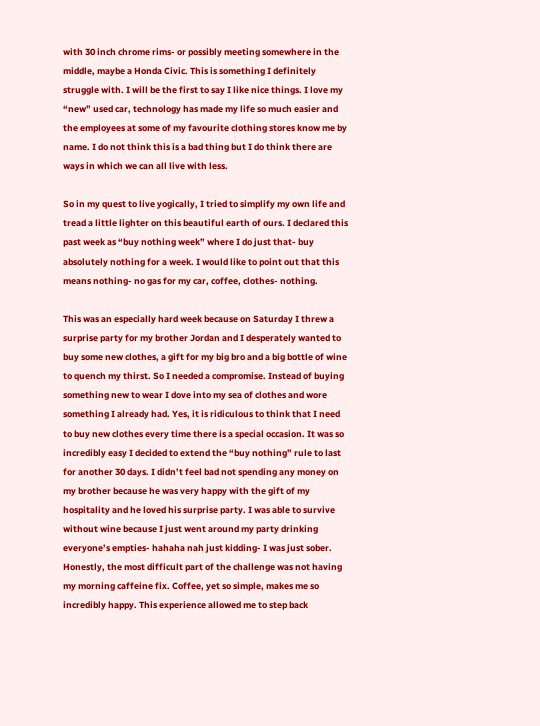with 30 inch chrome rims- or possibly meeting somewhere in the middle, maybe a Honda Civic. This is something I definitely struggle with. I will be the first to say I like nice things. I love my “new” used car, technology has made my life so much easier and the employees at some of my favourite clothing stores know me by name. I do not think this is a bad thing but I do think there are ways in which we can all live with less.

So in my quest to live yogically, I tried to simplify my own life and tread a little lighter on this beautiful earth of ours. I declared this past week as “buy nothing week” where I do just that- buy absolutely nothing for a week. I would like to point out that this means nothing- no gas for my car, coffee, clothes- nothing.

This was an especially hard week because on Saturday I threw a surprise party for my brother Jordan and I desperately wanted to buy some new clothes, a gift for my big bro and a big bottle of wine to quench my thirst. So I needed a compromise. Instead of buying something new to wear I dove into my sea of clothes and wore something I already had. Yes, it is ridiculous to think that I need to buy new clothes every time there is a special occasion. It was so incredibly easy I decided to extend the “buy nothing” rule to last for another 30 days. I didn’t feel bad not spending any money on my brother because he was very happy with the gift of my hospitality and he loved his surprise party. I was able to survive without wine because I just went around my party drinking everyone’s empties- hahaha nah just kidding- I was just sober. Honestly, the most difficult part of the challenge was not having my morning caffeine fix. Coffee, yet so simple, makes me so incredibly happy. This experience allowed me to step back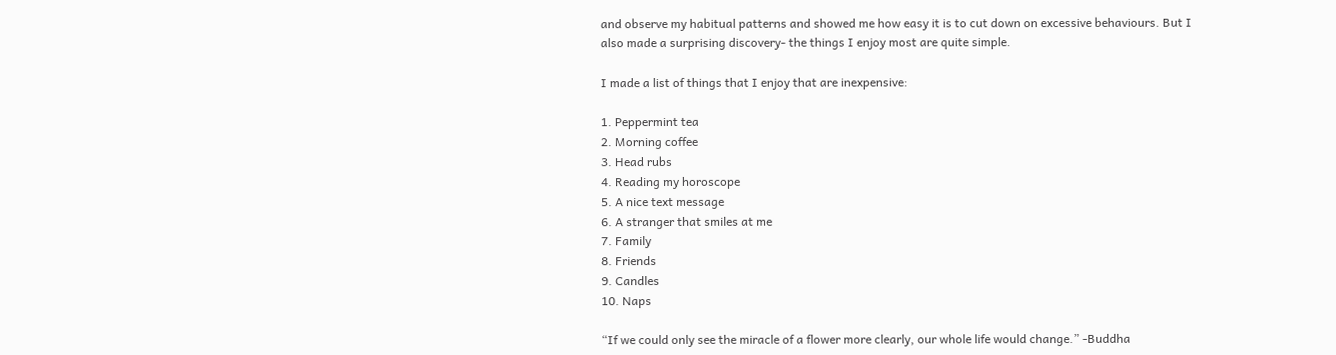and observe my habitual patterns and showed me how easy it is to cut down on excessive behaviours. But I also made a surprising discovery- the things I enjoy most are quite simple.

I made a list of things that I enjoy that are inexpensive:

1. Peppermint tea
2. Morning coffee
3. Head rubs
4. Reading my horoscope
5. A nice text message
6. A stranger that smiles at me
7. Family
8. Friends
9. Candles
10. Naps

“If we could only see the miracle of a flower more clearly, our whole life would change.” -Buddha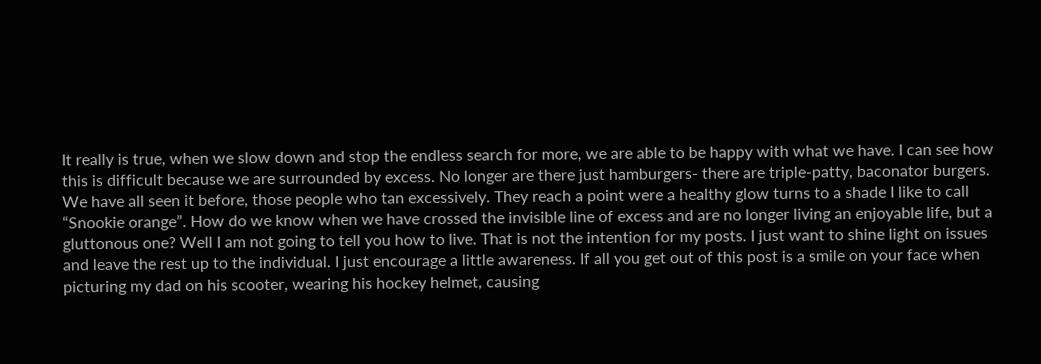It really is true, when we slow down and stop the endless search for more, we are able to be happy with what we have. I can see how this is difficult because we are surrounded by excess. No longer are there just hamburgers- there are triple-patty, baconator burgers. We have all seen it before, those people who tan excessively. They reach a point were a healthy glow turns to a shade I like to call “Snookie orange”. How do we know when we have crossed the invisible line of excess and are no longer living an enjoyable life, but a gluttonous one? Well I am not going to tell you how to live. That is not the intention for my posts. I just want to shine light on issues and leave the rest up to the individual. I just encourage a little awareness. If all you get out of this post is a smile on your face when picturing my dad on his scooter, wearing his hockey helmet, causing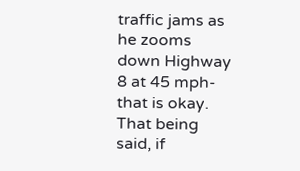traffic jams as he zooms down Highway 8 at 45 mph- that is okay. That being said, if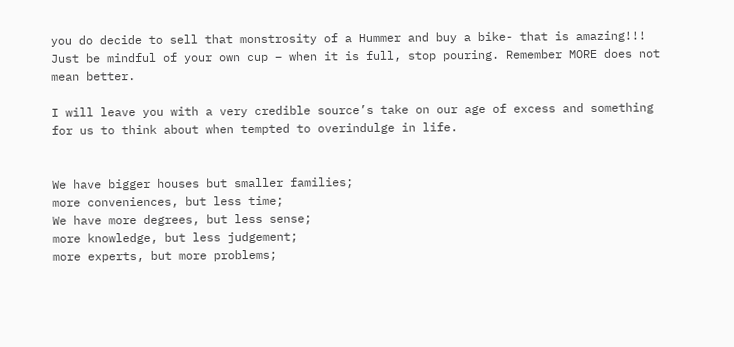you do decide to sell that monstrosity of a Hummer and buy a bike- that is amazing!!! Just be mindful of your own cup – when it is full, stop pouring. Remember MORE does not mean better.

I will leave you with a very credible source’s take on our age of excess and something for us to think about when tempted to overindulge in life.


We have bigger houses but smaller families;
more conveniences, but less time;
We have more degrees, but less sense;
more knowledge, but less judgement;
more experts, but more problems;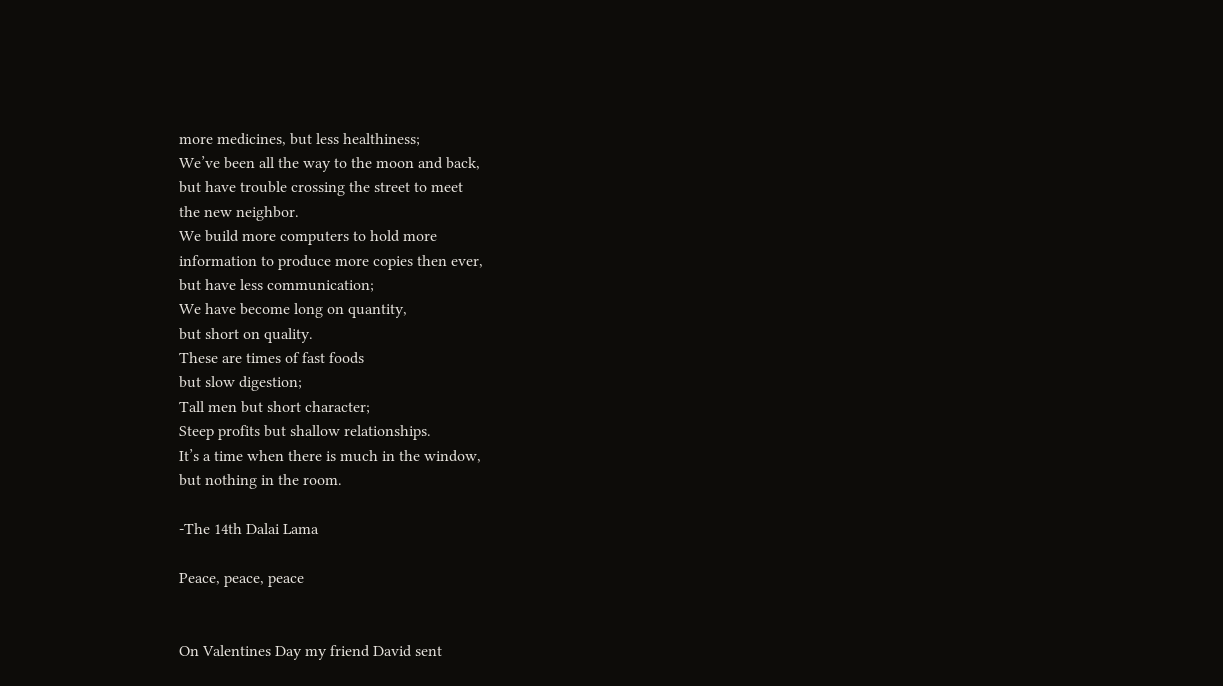more medicines, but less healthiness;
We’ve been all the way to the moon and back,
but have trouble crossing the street to meet
the new neighbor.
We build more computers to hold more
information to produce more copies then ever,
but have less communication;
We have become long on quantity,
but short on quality.
These are times of fast foods
but slow digestion;
Tall men but short character;
Steep profits but shallow relationships.
It’s a time when there is much in the window,
but nothing in the room.

-The 14th Dalai Lama

Peace, peace, peace


On Valentines Day my friend David sent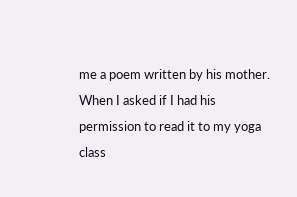me a poem written by his mother. When I asked if I had his permission to read it to my yoga class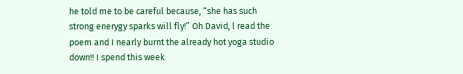he told me to be careful because, “she has such strong enerygy sparks will fly!” Oh David, l read the poem and I nearly burnt the already hot yoga studio down!! I spend this week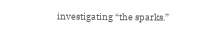investigating “the sparks.”